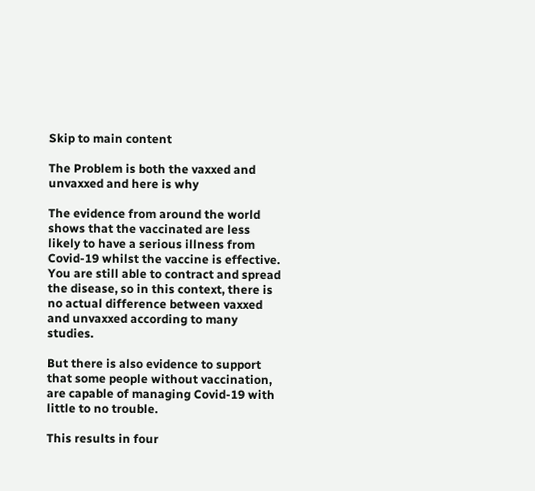Skip to main content

The Problem is both the vaxxed and unvaxxed and here is why

The evidence from around the world shows that the vaccinated are less likely to have a serious illness from Covid-19 whilst the vaccine is effective. You are still able to contract and spread the disease, so in this context, there is no actual difference between vaxxed and unvaxxed according to many studies.

But there is also evidence to support that some people without vaccination, are capable of managing Covid-19 with little to no trouble.

This results in four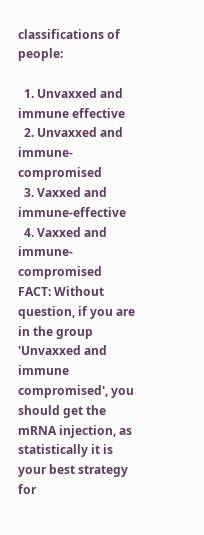classifications of people:

  1. Unvaxxed and immune effective
  2. Unvaxxed and immune-compromised
  3. Vaxxed and immune-effective
  4. Vaxxed and immune-compromised
FACT: Without question, if you are in the group 'Unvaxxed and immune compromised', you should get the mRNA injection, as statistically it is your best strategy for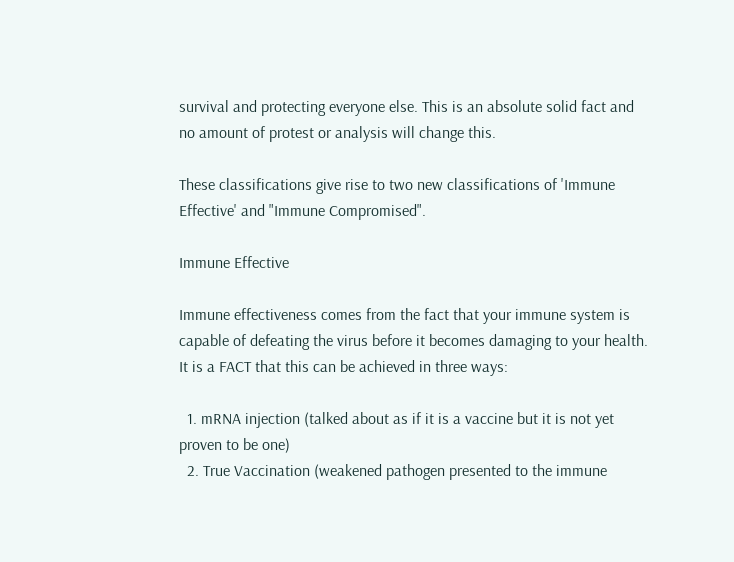survival and protecting everyone else. This is an absolute solid fact and no amount of protest or analysis will change this.

These classifications give rise to two new classifications of 'Immune Effective' and "Immune Compromised".

Immune Effective

Immune effectiveness comes from the fact that your immune system is capable of defeating the virus before it becomes damaging to your health. It is a FACT that this can be achieved in three ways:

  1. mRNA injection (talked about as if it is a vaccine but it is not yet proven to be one)
  2. True Vaccination (weakened pathogen presented to the immune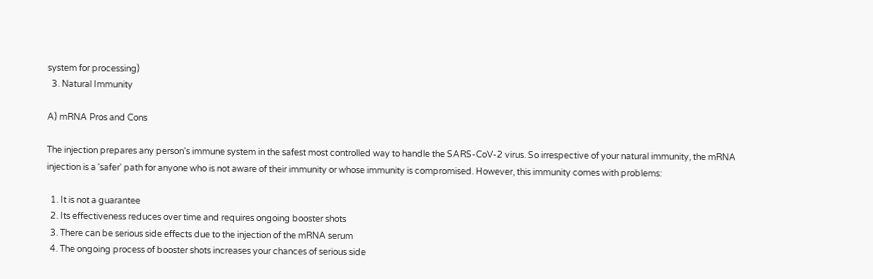system for processing)
  3. Natural Immunity

A) mRNA Pros and Cons

The injection prepares any person's immune system in the safest most controlled way to handle the SARS-CoV-2 virus. So irrespective of your natural immunity, the mRNA injection is a 'safer' path for anyone who is not aware of their immunity or whose immunity is compromised. However, this immunity comes with problems:

  1. It is not a guarantee
  2. Its effectiveness reduces over time and requires ongoing booster shots
  3. There can be serious side effects due to the injection of the mRNA serum
  4. The ongoing process of booster shots increases your chances of serious side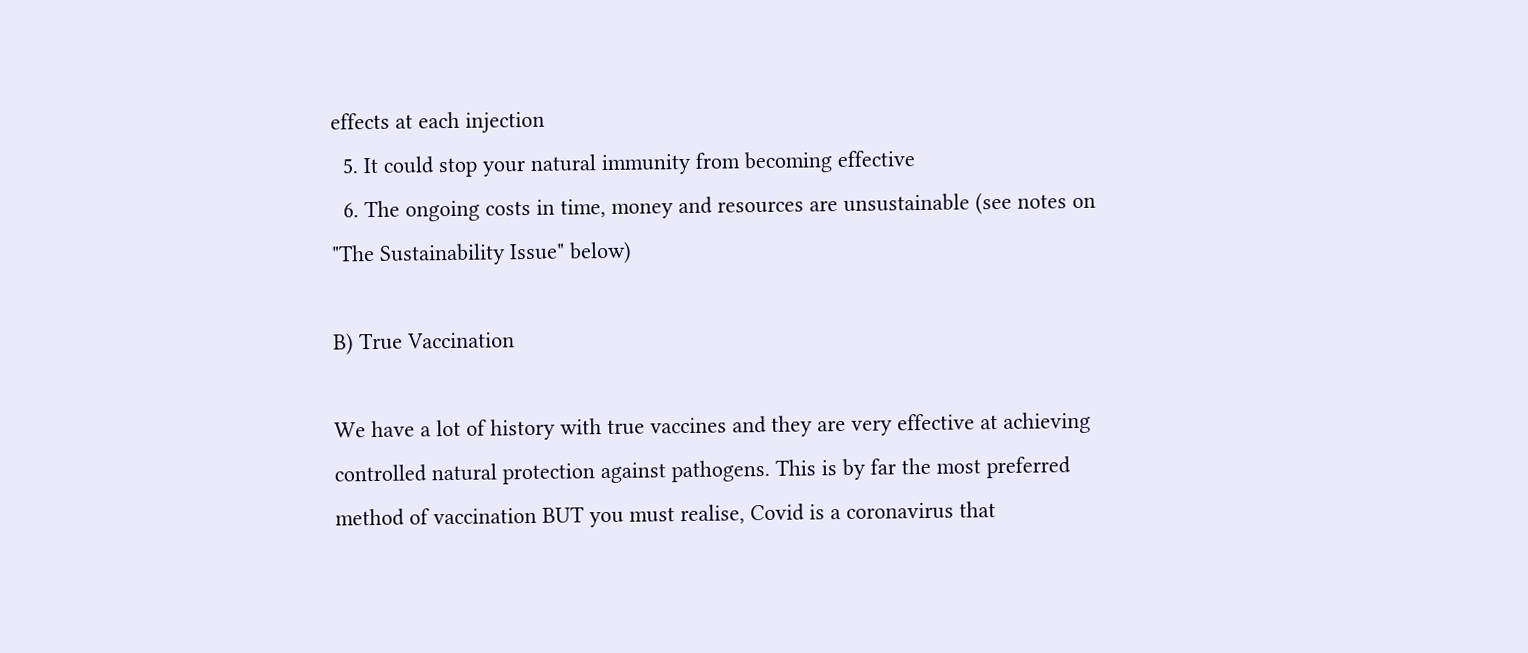effects at each injection
  5. It could stop your natural immunity from becoming effective
  6. The ongoing costs in time, money and resources are unsustainable (see notes on "The Sustainability Issue" below)

B) True Vaccination

We have a lot of history with true vaccines and they are very effective at achieving controlled natural protection against pathogens. This is by far the most preferred method of vaccination BUT you must realise, Covid is a coronavirus that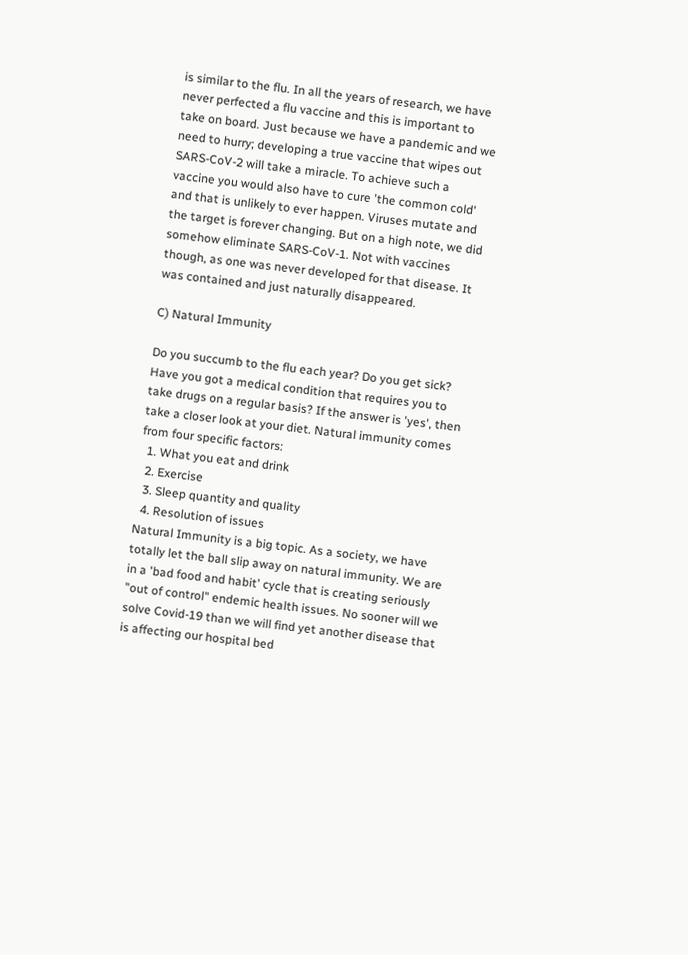is similar to the flu. In all the years of research, we have never perfected a flu vaccine and this is important to take on board. Just because we have a pandemic and we need to hurry; developing a true vaccine that wipes out SARS-CoV-2 will take a miracle. To achieve such a vaccine you would also have to cure 'the common cold' and that is unlikely to ever happen. Viruses mutate and the target is forever changing. But on a high note, we did somehow eliminate SARS-CoV-1. Not with vaccines though, as one was never developed for that disease. It was contained and just naturally disappeared.

C) Natural Immunity

Do you succumb to the flu each year? Do you get sick? Have you got a medical condition that requires you to take drugs on a regular basis? If the answer is 'yes', then take a closer look at your diet. Natural immunity comes from four specific factors:
  1. What you eat and drink
  2. Exercise
  3. Sleep quantity and quality
  4. Resolution of issues
Natural Immunity is a big topic. As a society, we have totally let the ball slip away on natural immunity. We are in a 'bad food and habit' cycle that is creating seriously "out of control" endemic health issues. No sooner will we solve Covid-19 than we will find yet another disease that is affecting our hospital bed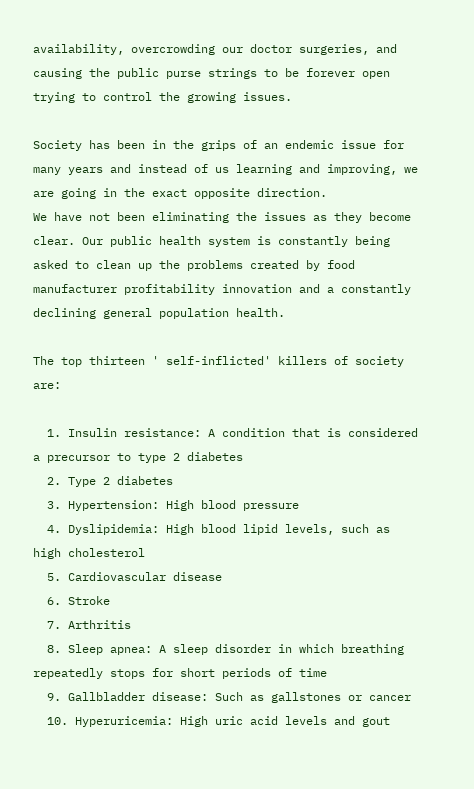availability, overcrowding our doctor surgeries, and causing the public purse strings to be forever open trying to control the growing issues.

Society has been in the grips of an endemic issue for many years and instead of us learning and improving, we are going in the exact opposite direction.
We have not been eliminating the issues as they become clear. Our public health system is constantly being asked to clean up the problems created by food manufacturer profitability innovation and a constantly declining general population health.

The top thirteen ' self-inflicted' killers of society are:

  1. Insulin resistance: A condition that is considered a precursor to type 2 diabetes
  2. Type 2 diabetes
  3. Hypertension: High blood pressure
  4. Dyslipidemia: High blood lipid levels, such as high cholesterol
  5. Cardiovascular disease
  6. Stroke
  7. Arthritis
  8. Sleep apnea: A sleep disorder in which breathing repeatedly stops for short periods of time
  9. Gallbladder disease: Such as gallstones or cancer
  10. Hyperuricemia: High uric acid levels and gout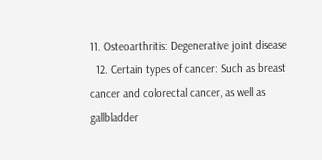11. Osteoarthritis: Degenerative joint disease
  12. Certain types of cancer: Such as breast cancer and colorectal cancer, as well as gallbladder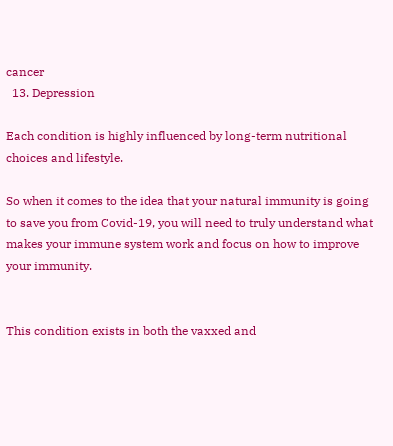cancer
  13. Depression

Each condition is highly influenced by long-term nutritional choices and lifestyle.

So when it comes to the idea that your natural immunity is going to save you from Covid-19, you will need to truly understand what makes your immune system work and focus on how to improve your immunity.


This condition exists in both the vaxxed and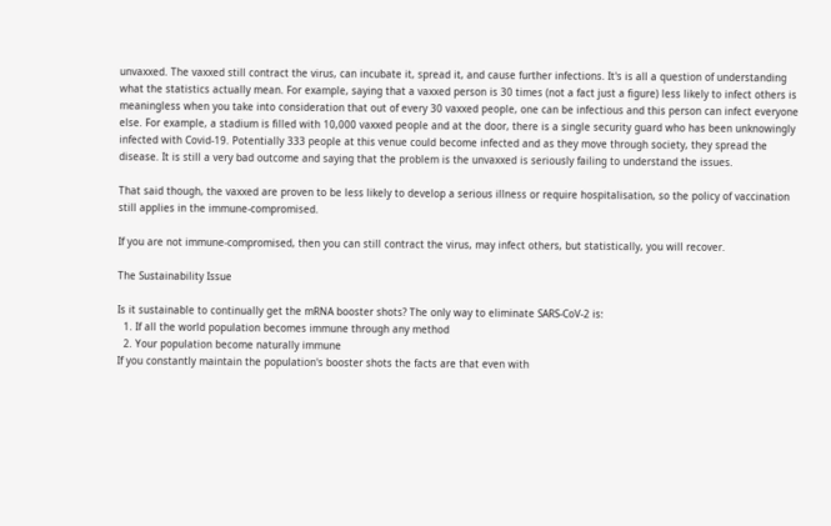unvaxxed. The vaxxed still contract the virus, can incubate it, spread it, and cause further infections. It's is all a question of understanding what the statistics actually mean. For example, saying that a vaxxed person is 30 times (not a fact just a figure) less likely to infect others is meaningless when you take into consideration that out of every 30 vaxxed people, one can be infectious and this person can infect everyone else. For example, a stadium is filled with 10,000 vaxxed people and at the door, there is a single security guard who has been unknowingly infected with Covid-19. Potentially 333 people at this venue could become infected and as they move through society, they spread the disease. It is still a very bad outcome and saying that the problem is the unvaxxed is seriously failing to understand the issues.

That said though, the vaxxed are proven to be less likely to develop a serious illness or require hospitalisation, so the policy of vaccination still applies in the immune-compromised.

If you are not immune-compromised, then you can still contract the virus, may infect others, but statistically, you will recover.

The Sustainability Issue

Is it sustainable to continually get the mRNA booster shots? The only way to eliminate SARS-CoV-2 is:
  1. If all the world population becomes immune through any method
  2. Your population become naturally immune
If you constantly maintain the population's booster shots the facts are that even with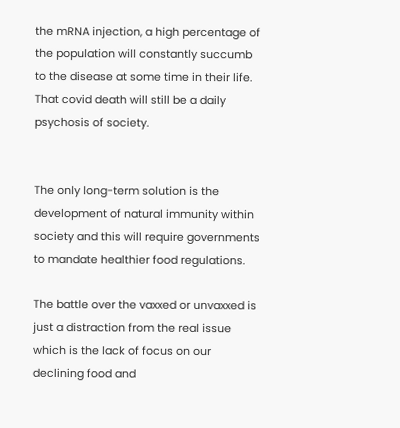the mRNA injection, a high percentage of the population will constantly succumb to the disease at some time in their life. That covid death will still be a daily psychosis of society.


The only long-term solution is the development of natural immunity within society and this will require governments to mandate healthier food regulations.

The battle over the vaxxed or unvaxxed is just a distraction from the real issue which is the lack of focus on our declining food and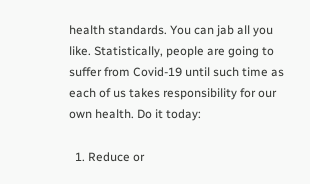health standards. You can jab all you like. Statistically, people are going to suffer from Covid-19 until such time as each of us takes responsibility for our own health. Do it today:

  1. Reduce or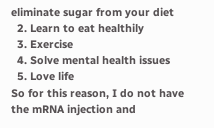eliminate sugar from your diet
  2. Learn to eat healthily
  3. Exercise
  4. Solve mental health issues
  5. Love life
So for this reason, I do not have the mRNA injection and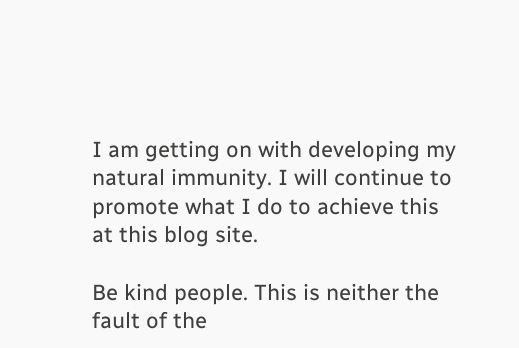I am getting on with developing my natural immunity. I will continue to promote what I do to achieve this at this blog site.

Be kind people. This is neither the fault of the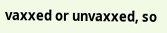vaxxed or unvaxxed, so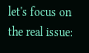let's focus on the real issue: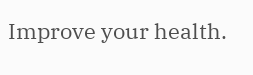Improve your health.